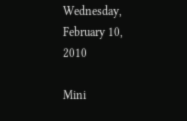Wednesday, February 10, 2010

Mini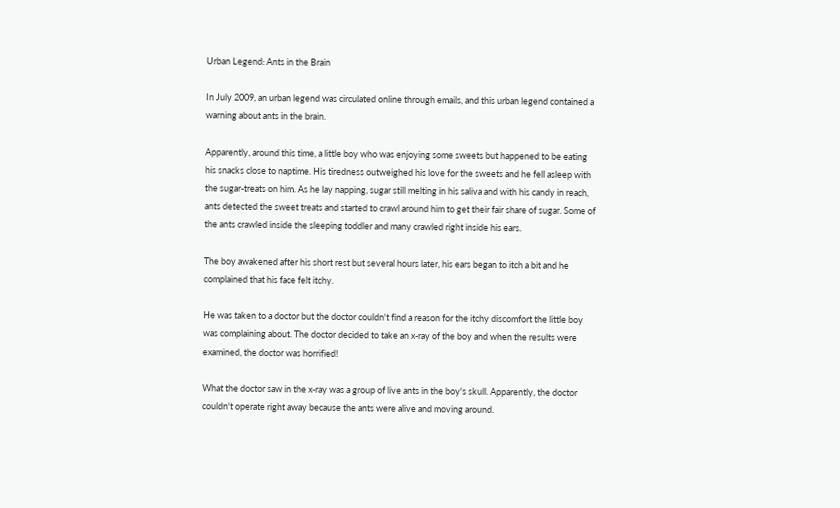Urban Legend: Ants in the Brain

In July 2009, an urban legend was circulated online through emails, and this urban legend contained a warning about ants in the brain.

Apparently, around this time, a little boy who was enjoying some sweets but happened to be eating his snacks close to naptime. His tiredness outweighed his love for the sweets and he fell asleep with the sugar-treats on him. As he lay napping, sugar still melting in his saliva and with his candy in reach, ants detected the sweet treats and started to crawl around him to get their fair share of sugar. Some of the ants crawled inside the sleeping toddler and many crawled right inside his ears.

The boy awakened after his short rest but several hours later, his ears began to itch a bit and he complained that his face felt itchy.

He was taken to a doctor but the doctor couldn't find a reason for the itchy discomfort the little boy was complaining about. The doctor decided to take an x-ray of the boy and when the results were examined, the doctor was horrified!

What the doctor saw in the x-ray was a group of live ants in the boy's skull. Apparently, the doctor couldn't operate right away because the ants were alive and moving around.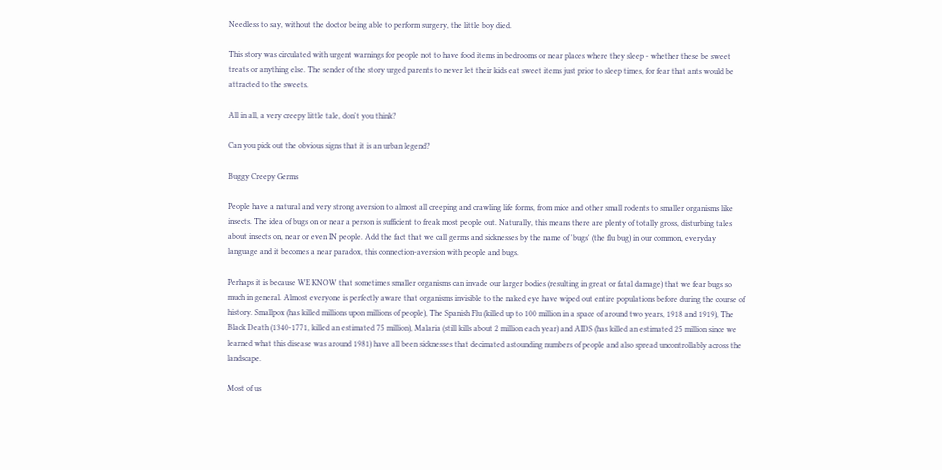Needless to say, without the doctor being able to perform surgery, the little boy died.

This story was circulated with urgent warnings for people not to have food items in bedrooms or near places where they sleep - whether these be sweet treats or anything else. The sender of the story urged parents to never let their kids eat sweet items just prior to sleep times, for fear that ants would be attracted to the sweets.

All in all, a very creepy little tale, don't you think?

Can you pick out the obvious signs that it is an urban legend?

Buggy Creepy Germs

People have a natural and very strong aversion to almost all creeping and crawling life forms, from mice and other small rodents to smaller organisms like insects. The idea of bugs on or near a person is sufficient to freak most people out. Naturally, this means there are plenty of totally gross, disturbing tales about insects on, near or even IN people. Add the fact that we call germs and sicknesses by the name of 'bugs' (the flu bug) in our common, everyday language and it becomes a near paradox, this connection-aversion with people and bugs.

Perhaps it is because WE KNOW that sometimes smaller organisms can invade our larger bodies (resulting in great or fatal damage) that we fear bugs so much in general. Almost everyone is perfectly aware that organisms invisible to the naked eye have wiped out entire populations before during the course of history. Smallpox (has killed millions upon millions of people), The Spanish Flu (killed up to 100 million in a space of around two years, 1918 and 1919), The Black Death (1340-1771, killed an estimated 75 million), Malaria (still kills about 2 million each year) and AIDS (has killed an estimated 25 million since we learned what this disease was around 1981) have all been sicknesses that decimated astounding numbers of people and also spread uncontrollably across the landscape.

Most of us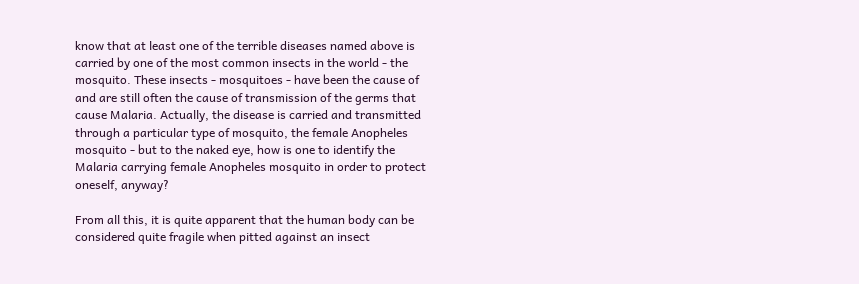know that at least one of the terrible diseases named above is carried by one of the most common insects in the world - the mosquito. These insects - mosquitoes - have been the cause of and are still often the cause of transmission of the germs that cause Malaria. Actually, the disease is carried and transmitted through a particular type of mosquito, the female Anopheles mosquito - but to the naked eye, how is one to identify the Malaria carrying female Anopheles mosquito in order to protect oneself, anyway?

From all this, it is quite apparent that the human body can be considered quite fragile when pitted against an insect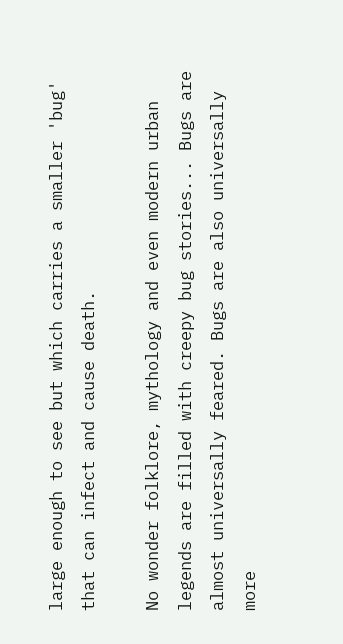large enough to see but which carries a smaller 'bug' that can infect and cause death.

No wonder folklore, mythology and even modern urban legends are filled with creepy bug stories... Bugs are almost universally feared. Bugs are also universally more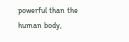powerful than the human body,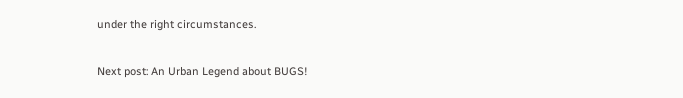under the right circumstances.

Next post: An Urban Legend about BUGS!